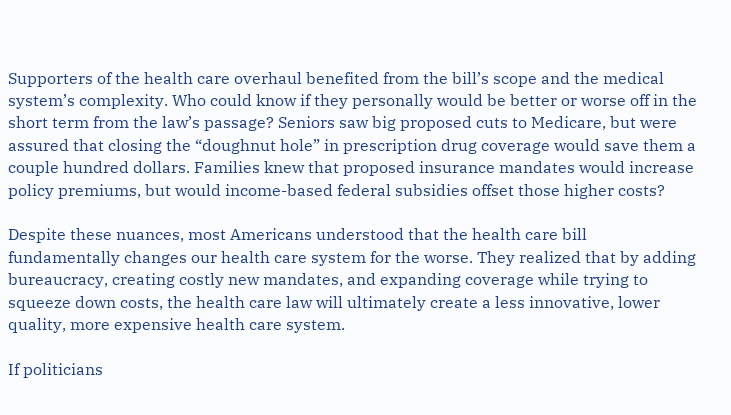Supporters of the health care overhaul benefited from the bill’s scope and the medical system’s complexity. Who could know if they personally would be better or worse off in the short term from the law’s passage? Seniors saw big proposed cuts to Medicare, but were assured that closing the “doughnut hole” in prescription drug coverage would save them a couple hundred dollars. Families knew that proposed insurance mandates would increase policy premiums, but would income-based federal subsidies offset those higher costs?

Despite these nuances, most Americans understood that the health care bill fundamentally changes our health care system for the worse. They realized that by adding bureaucracy, creating costly new mandates, and expanding coverage while trying to squeeze down costs, the health care law will ultimately create a less innovative, lower quality, more expensive health care system.

If politicians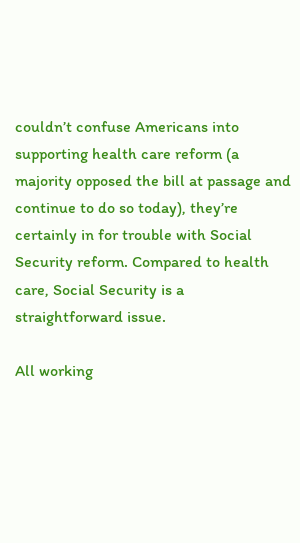couldn’t confuse Americans into supporting health care reform (a majority opposed the bill at passage and continue to do so today), they’re certainly in for trouble with Social Security reform. Compared to health care, Social Security is a straightforward issue.

All working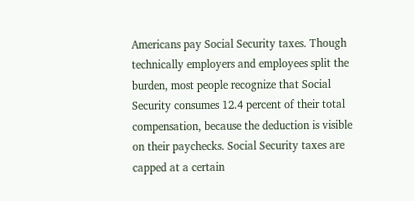Americans pay Social Security taxes. Though technically employers and employees split the burden, most people recognize that Social Security consumes 12.4 percent of their total compensation, because the deduction is visible on their paychecks. Social Security taxes are capped at a certain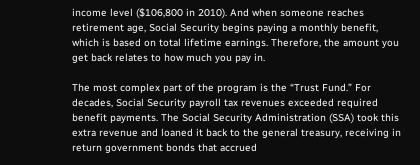income level ($106,800 in 2010). And when someone reaches retirement age, Social Security begins paying a monthly benefit, which is based on total lifetime earnings. Therefore, the amount you get back relates to how much you pay in.

The most complex part of the program is the “Trust Fund.” For decades, Social Security payroll tax revenues exceeded required benefit payments. The Social Security Administration (SSA) took this extra revenue and loaned it back to the general treasury, receiving in return government bonds that accrued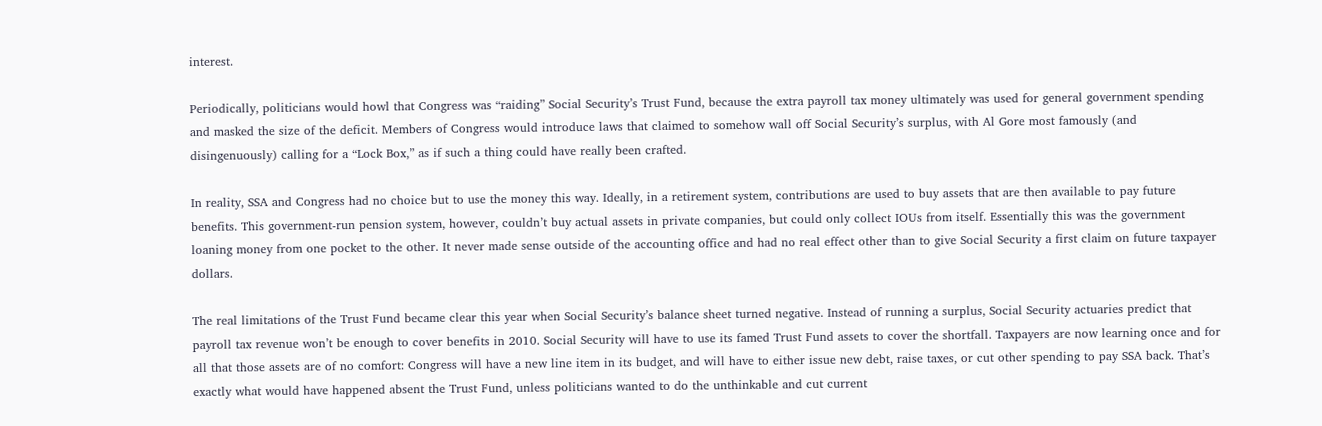interest.

Periodically, politicians would howl that Congress was “raiding” Social Security’s Trust Fund, because the extra payroll tax money ultimately was used for general government spending and masked the size of the deficit. Members of Congress would introduce laws that claimed to somehow wall off Social Security’s surplus, with Al Gore most famously (and disingenuously) calling for a “Lock Box,” as if such a thing could have really been crafted.

In reality, SSA and Congress had no choice but to use the money this way. Ideally, in a retirement system, contributions are used to buy assets that are then available to pay future benefits. This government-run pension system, however, couldn’t buy actual assets in private companies, but could only collect IOUs from itself. Essentially this was the government loaning money from one pocket to the other. It never made sense outside of the accounting office and had no real effect other than to give Social Security a first claim on future taxpayer dollars.

The real limitations of the Trust Fund became clear this year when Social Security’s balance sheet turned negative. Instead of running a surplus, Social Security actuaries predict that payroll tax revenue won’t be enough to cover benefits in 2010. Social Security will have to use its famed Trust Fund assets to cover the shortfall. Taxpayers are now learning once and for all that those assets are of no comfort: Congress will have a new line item in its budget, and will have to either issue new debt, raise taxes, or cut other spending to pay SSA back. That’s exactly what would have happened absent the Trust Fund, unless politicians wanted to do the unthinkable and cut current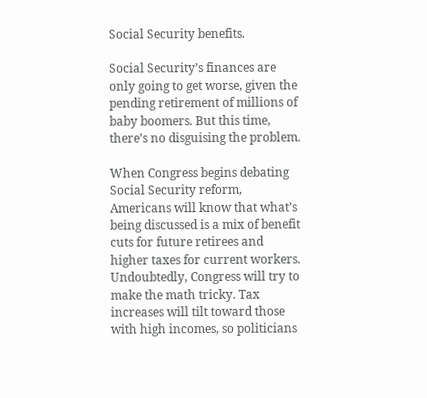Social Security benefits.

Social Security’s finances are only going to get worse, given the pending retirement of millions of baby boomers. But this time, there’s no disguising the problem.

When Congress begins debating Social Security reform, Americans will know that what’s being discussed is a mix of benefit cuts for future retirees and higher taxes for current workers. Undoubtedly, Congress will try to make the math tricky. Tax increases will tilt toward those with high incomes, so politicians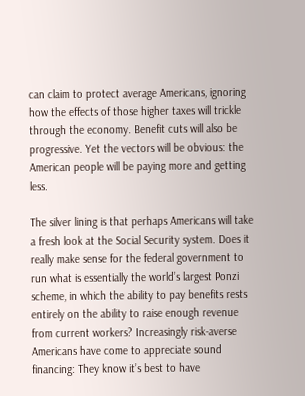can claim to protect average Americans, ignoring how the effects of those higher taxes will trickle through the economy. Benefit cuts will also be progressive. Yet the vectors will be obvious: the American people will be paying more and getting less.

The silver lining is that perhaps Americans will take a fresh look at the Social Security system. Does it really make sense for the federal government to run what is essentially the world’s largest Ponzi scheme, in which the ability to pay benefits rests entirely on the ability to raise enough revenue from current workers? Increasingly risk-averse Americans have come to appreciate sound financing: They know it’s best to have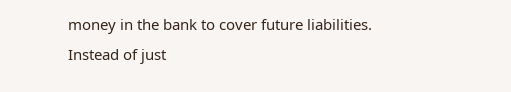money in the bank to cover future liabilities. Instead of just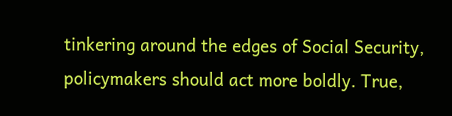tinkering around the edges of Social Security, policymakers should act more boldly. True,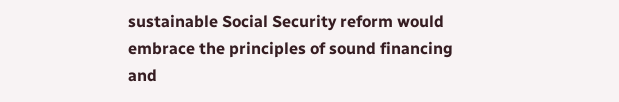sustainable Social Security reform would embrace the principles of sound financing and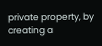private property, by creating a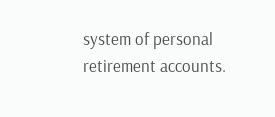system of personal retirement accounts.